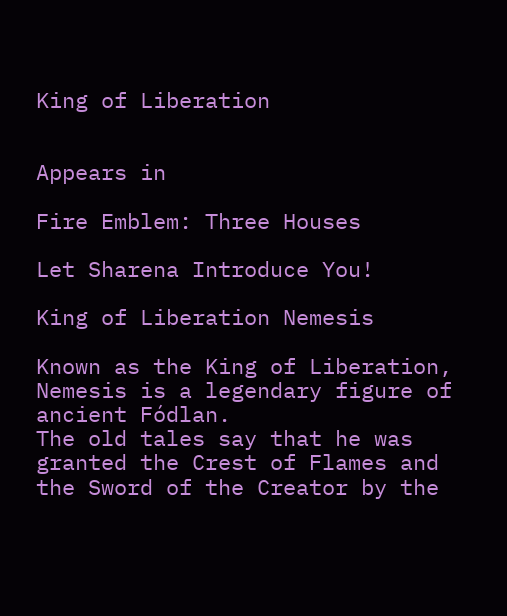King of Liberation


Appears in

Fire Emblem: Three Houses

Let Sharena Introduce You!

King of Liberation Nemesis

Known as the King of Liberation, Nemesis is a legendary figure of ancient Fódlan.
The old tales say that he was granted the Crest of Flames and the Sword of the Creator by the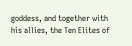goddess, and together with his allies, the Ten Elites of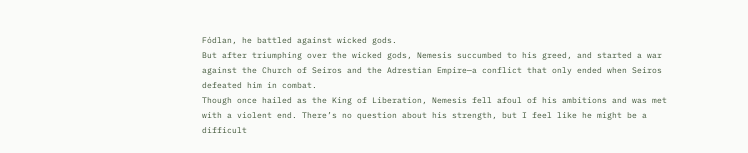Fódlan, he battled against wicked gods.
But after triumphing over the wicked gods, Nemesis succumbed to his greed, and started a war against the Church of Seiros and the Adrestian Empire—a conflict that only ended when Seiros defeated him in combat.
Though once hailed as the King of Liberation, Nemesis fell afoul of his ambitions and was met with a violent end. There’s no question about his strength, but I feel like he might be a difficult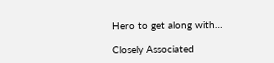Hero to get along with…

Closely Associated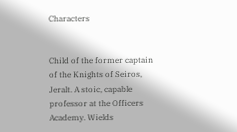Characters


Child of the former captain of the Knights of Seiros, Jeralt. A stoic, capable professor at the Officers Academy. Wields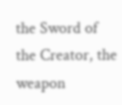the Sword of the Creator, the weapon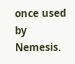once used by Nemesis.